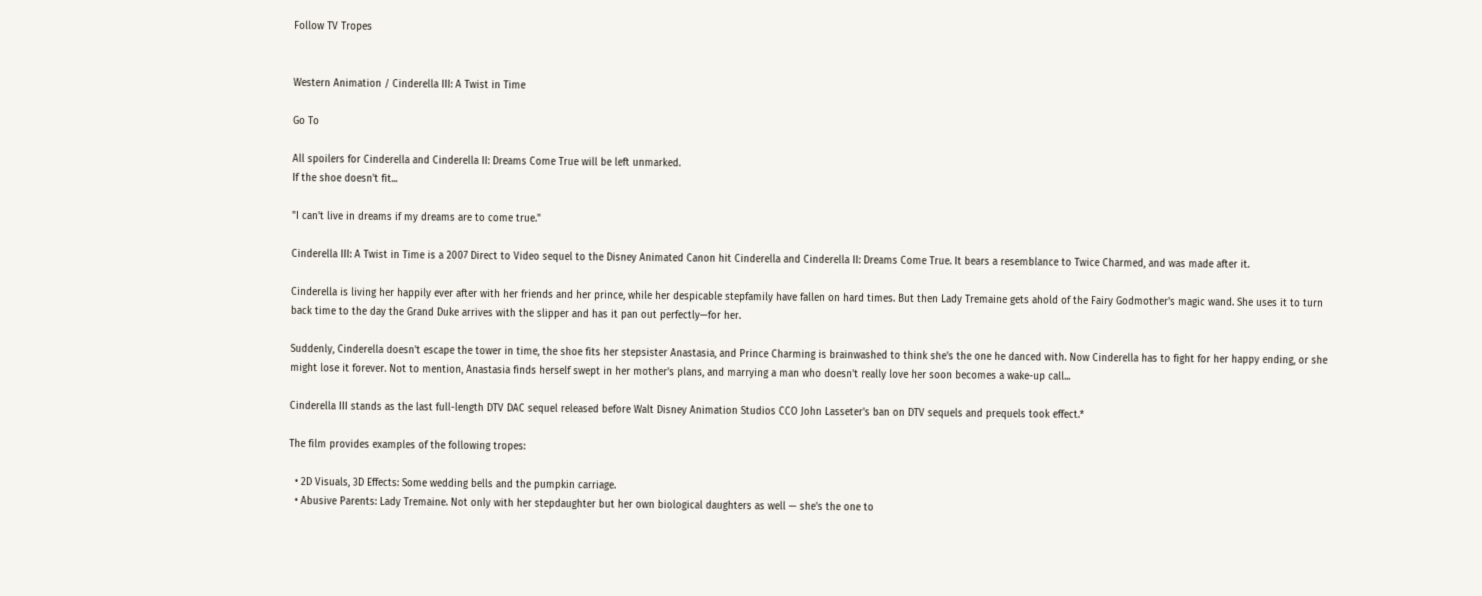Follow TV Tropes


Western Animation / Cinderella III: A Twist in Time

Go To

All spoilers for Cinderella and Cinderella II: Dreams Come True will be left unmarked.
If the shoe doesn't fit...

"I can't live in dreams if my dreams are to come true."

Cinderella III: A Twist in Time is a 2007 Direct to Video sequel to the Disney Animated Canon hit Cinderella and Cinderella II: Dreams Come True. It bears a resemblance to Twice Charmed, and was made after it.

Cinderella is living her happily ever after with her friends and her prince, while her despicable stepfamily have fallen on hard times. But then Lady Tremaine gets ahold of the Fairy Godmother's magic wand. She uses it to turn back time to the day the Grand Duke arrives with the slipper and has it pan out perfectly—for her.

Suddenly, Cinderella doesn't escape the tower in time, the shoe fits her stepsister Anastasia, and Prince Charming is brainwashed to think she's the one he danced with. Now Cinderella has to fight for her happy ending, or she might lose it forever. Not to mention, Anastasia finds herself swept in her mother's plans, and marrying a man who doesn't really love her soon becomes a wake-up call...

Cinderella III stands as the last full-length DTV DAC sequel released before Walt Disney Animation Studios CCO John Lasseter's ban on DTV sequels and prequels took effect.*

The film provides examples of the following tropes:

  • 2D Visuals, 3D Effects: Some wedding bells and the pumpkin carriage.
  • Abusive Parents: Lady Tremaine. Not only with her stepdaughter but her own biological daughters as well — she's the one to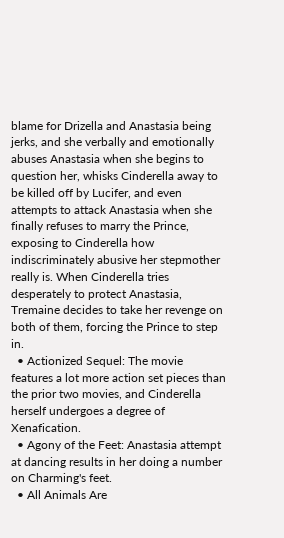blame for Drizella and Anastasia being jerks, and she verbally and emotionally abuses Anastasia when she begins to question her, whisks Cinderella away to be killed off by Lucifer, and even attempts to attack Anastasia when she finally refuses to marry the Prince, exposing to Cinderella how indiscriminately abusive her stepmother really is. When Cinderella tries desperately to protect Anastasia, Tremaine decides to take her revenge on both of them, forcing the Prince to step in.
  • Actionized Sequel: The movie features a lot more action set pieces than the prior two movies, and Cinderella herself undergoes a degree of Xenafication.
  • Agony of the Feet: Anastasia attempt at dancing results in her doing a number on Charming's feet.
  • All Animals Are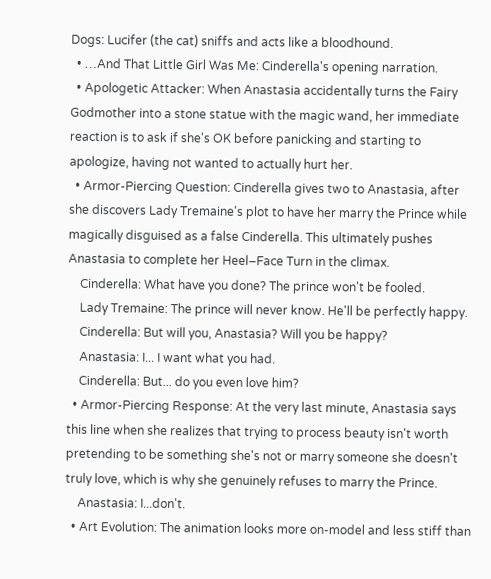Dogs: Lucifer (the cat) sniffs and acts like a bloodhound.
  • …And That Little Girl Was Me: Cinderella's opening narration.
  • Apologetic Attacker: When Anastasia accidentally turns the Fairy Godmother into a stone statue with the magic wand, her immediate reaction is to ask if she's OK before panicking and starting to apologize, having not wanted to actually hurt her.
  • Armor-Piercing Question: Cinderella gives two to Anastasia, after she discovers Lady Tremaine's plot to have her marry the Prince while magically disguised as a false Cinderella. This ultimately pushes Anastasia to complete her Heel–Face Turn in the climax.
    Cinderella: What have you done? The prince won't be fooled.
    Lady Tremaine: The prince will never know. He'll be perfectly happy.
    Cinderella: But will you, Anastasia? Will you be happy?
    Anastasia: I... I want what you had.
    Cinderella: But... do you even love him?
  • Armor-Piercing Response: At the very last minute, Anastasia says this line when she realizes that trying to process beauty isn't worth pretending to be something she's not or marry someone she doesn't truly love, which is why she genuinely refuses to marry the Prince.
    Anastasia: I...don't.
  • Art Evolution: The animation looks more on-model and less stiff than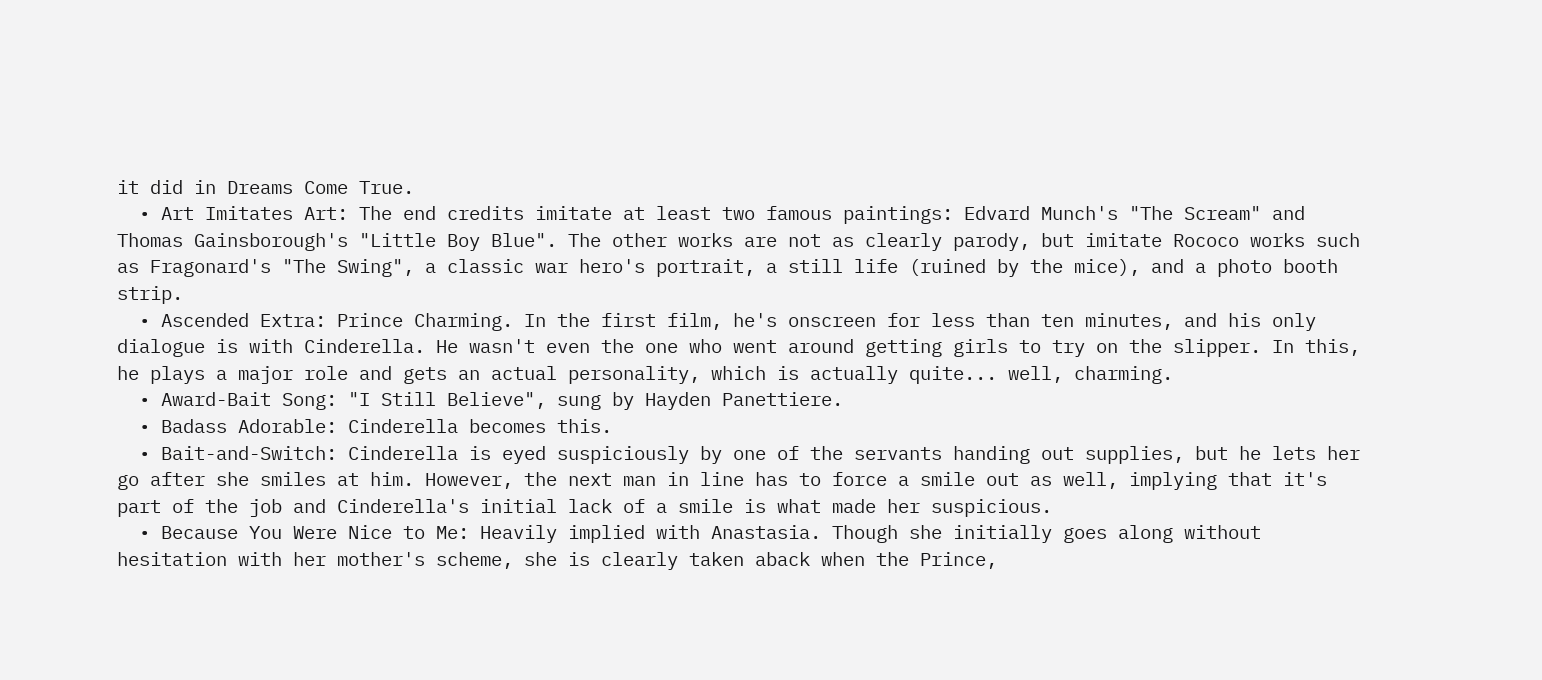it did in Dreams Come True.
  • Art Imitates Art: The end credits imitate at least two famous paintings: Edvard Munch's "The Scream" and Thomas Gainsborough's "Little Boy Blue". The other works are not as clearly parody, but imitate Rococo works such as Fragonard's "The Swing", a classic war hero's portrait, a still life (ruined by the mice), and a photo booth strip.
  • Ascended Extra: Prince Charming. In the first film, he's onscreen for less than ten minutes, and his only dialogue is with Cinderella. He wasn't even the one who went around getting girls to try on the slipper. In this, he plays a major role and gets an actual personality, which is actually quite... well, charming.
  • Award-Bait Song: "I Still Believe", sung by Hayden Panettiere.
  • Badass Adorable: Cinderella becomes this.
  • Bait-and-Switch: Cinderella is eyed suspiciously by one of the servants handing out supplies, but he lets her go after she smiles at him. However, the next man in line has to force a smile out as well, implying that it's part of the job and Cinderella's initial lack of a smile is what made her suspicious.
  • Because You Were Nice to Me: Heavily implied with Anastasia. Though she initially goes along without hesitation with her mother's scheme, she is clearly taken aback when the Prince,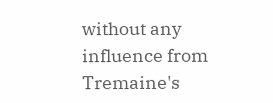without any influence from Tremaine's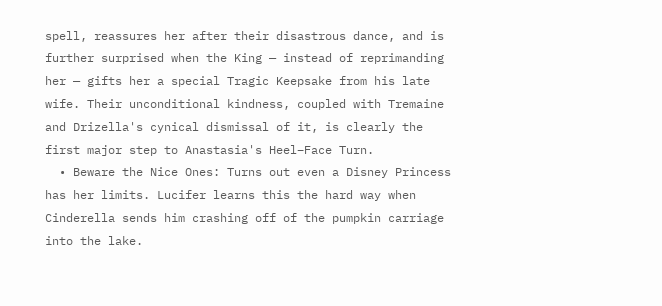spell, reassures her after their disastrous dance, and is further surprised when the King — instead of reprimanding her — gifts her a special Tragic Keepsake from his late wife. Their unconditional kindness, coupled with Tremaine and Drizella's cynical dismissal of it, is clearly the first major step to Anastasia's Heel–Face Turn.
  • Beware the Nice Ones: Turns out even a Disney Princess has her limits. Lucifer learns this the hard way when Cinderella sends him crashing off of the pumpkin carriage into the lake.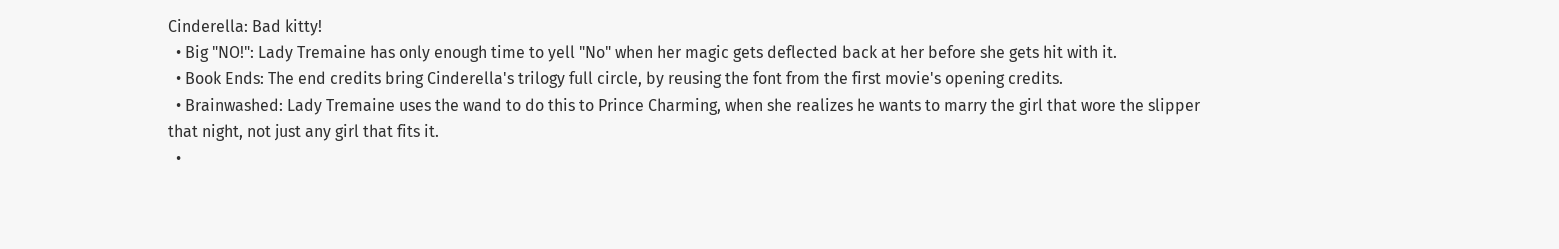Cinderella: Bad kitty!
  • Big "NO!": Lady Tremaine has only enough time to yell "No" when her magic gets deflected back at her before she gets hit with it.
  • Book Ends: The end credits bring Cinderella's trilogy full circle, by reusing the font from the first movie's opening credits.
  • Brainwashed: Lady Tremaine uses the wand to do this to Prince Charming, when she realizes he wants to marry the girl that wore the slipper that night, not just any girl that fits it.
  •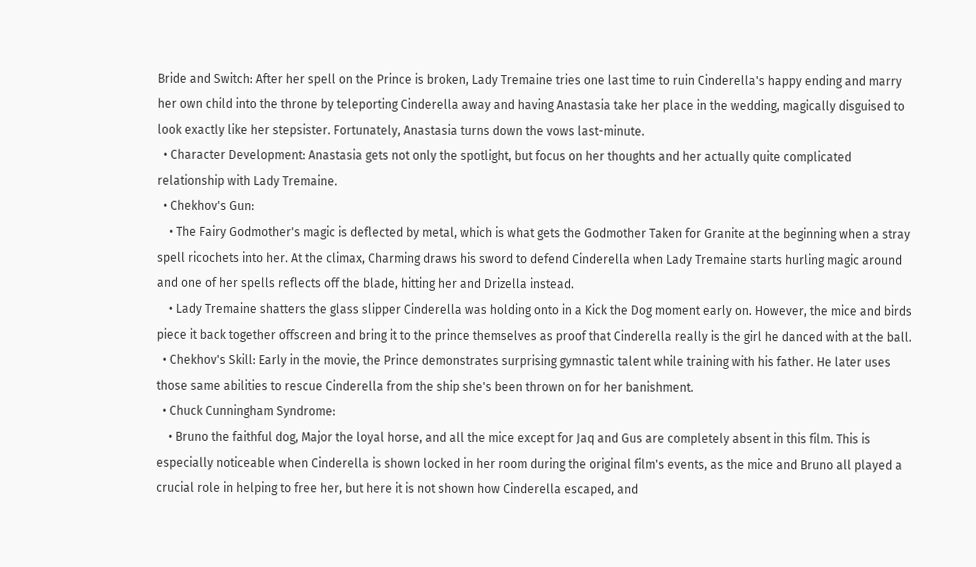Bride and Switch: After her spell on the Prince is broken, Lady Tremaine tries one last time to ruin Cinderella's happy ending and marry her own child into the throne by teleporting Cinderella away and having Anastasia take her place in the wedding, magically disguised to look exactly like her stepsister. Fortunately, Anastasia turns down the vows last-minute.
  • Character Development: Anastasia gets not only the spotlight, but focus on her thoughts and her actually quite complicated relationship with Lady Tremaine.
  • Chekhov's Gun:
    • The Fairy Godmother's magic is deflected by metal, which is what gets the Godmother Taken for Granite at the beginning when a stray spell ricochets into her. At the climax, Charming draws his sword to defend Cinderella when Lady Tremaine starts hurling magic around and one of her spells reflects off the blade, hitting her and Drizella instead.
    • Lady Tremaine shatters the glass slipper Cinderella was holding onto in a Kick the Dog moment early on. However, the mice and birds piece it back together offscreen and bring it to the prince themselves as proof that Cinderella really is the girl he danced with at the ball.
  • Chekhov's Skill: Early in the movie, the Prince demonstrates surprising gymnastic talent while training with his father. He later uses those same abilities to rescue Cinderella from the ship she's been thrown on for her banishment.
  • Chuck Cunningham Syndrome:
    • Bruno the faithful dog, Major the loyal horse, and all the mice except for Jaq and Gus are completely absent in this film. This is especially noticeable when Cinderella is shown locked in her room during the original film's events, as the mice and Bruno all played a crucial role in helping to free her, but here it is not shown how Cinderella escaped, and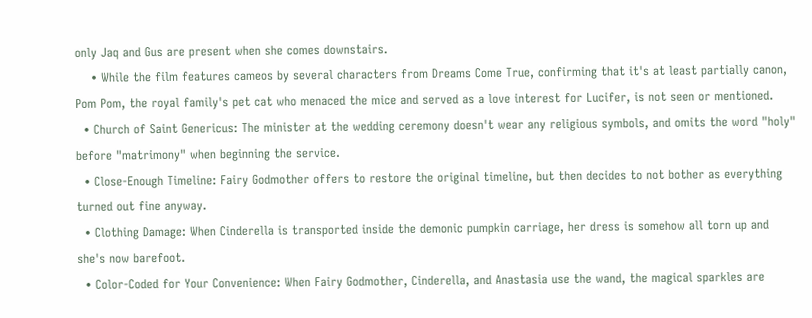only Jaq and Gus are present when she comes downstairs.
    • While the film features cameos by several characters from Dreams Come True, confirming that it's at least partially canon, Pom Pom, the royal family's pet cat who menaced the mice and served as a love interest for Lucifer, is not seen or mentioned.
  • Church of Saint Genericus: The minister at the wedding ceremony doesn't wear any religious symbols, and omits the word "holy" before "matrimony" when beginning the service.
  • Close-Enough Timeline: Fairy Godmother offers to restore the original timeline, but then decides to not bother as everything turned out fine anyway.
  • Clothing Damage: When Cinderella is transported inside the demonic pumpkin carriage, her dress is somehow all torn up and she's now barefoot.
  • Color-Coded for Your Convenience: When Fairy Godmother, Cinderella, and Anastasia use the wand, the magical sparkles are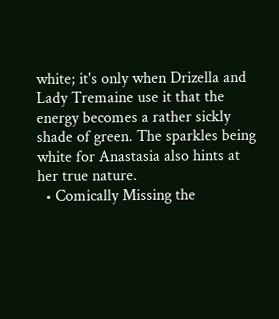white; it's only when Drizella and Lady Tremaine use it that the energy becomes a rather sickly shade of green. The sparkles being white for Anastasia also hints at her true nature.
  • Comically Missing the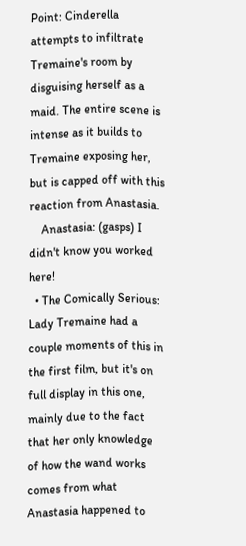Point: Cinderella attempts to infiltrate Tremaine's room by disguising herself as a maid. The entire scene is intense as it builds to Tremaine exposing her, but is capped off with this reaction from Anastasia.
    Anastasia: (gasps) I didn't know you worked here!
  • The Comically Serious: Lady Tremaine had a couple moments of this in the first film, but it's on full display in this one, mainly due to the fact that her only knowledge of how the wand works comes from what Anastasia happened to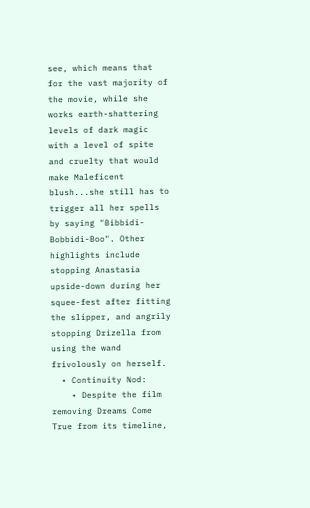see, which means that for the vast majority of the movie, while she works earth-shattering levels of dark magic with a level of spite and cruelty that would make Maleficent blush...she still has to trigger all her spells by saying "Bibbidi-Bobbidi-Boo". Other highlights include stopping Anastasia upside-down during her squee-fest after fitting the slipper, and angrily stopping Drizella from using the wand frivolously on herself.
  • Continuity Nod:
    • Despite the film removing Dreams Come True from its timeline,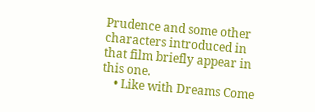Prudence and some other characters introduced in that film briefly appear in this one.
    • Like with Dreams Come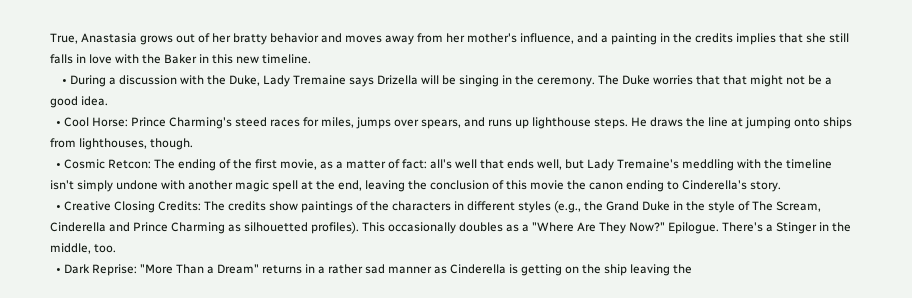True, Anastasia grows out of her bratty behavior and moves away from her mother's influence, and a painting in the credits implies that she still falls in love with the Baker in this new timeline.
    • During a discussion with the Duke, Lady Tremaine says Drizella will be singing in the ceremony. The Duke worries that that might not be a good idea.
  • Cool Horse: Prince Charming's steed races for miles, jumps over spears, and runs up lighthouse steps. He draws the line at jumping onto ships from lighthouses, though.
  • Cosmic Retcon: The ending of the first movie, as a matter of fact: all's well that ends well, but Lady Tremaine's meddling with the timeline isn't simply undone with another magic spell at the end, leaving the conclusion of this movie the canon ending to Cinderella's story.
  • Creative Closing Credits: The credits show paintings of the characters in different styles (e.g., the Grand Duke in the style of The Scream, Cinderella and Prince Charming as silhouetted profiles). This occasionally doubles as a "Where Are They Now?" Epilogue. There's a Stinger in the middle, too.
  • Dark Reprise: "More Than a Dream" returns in a rather sad manner as Cinderella is getting on the ship leaving the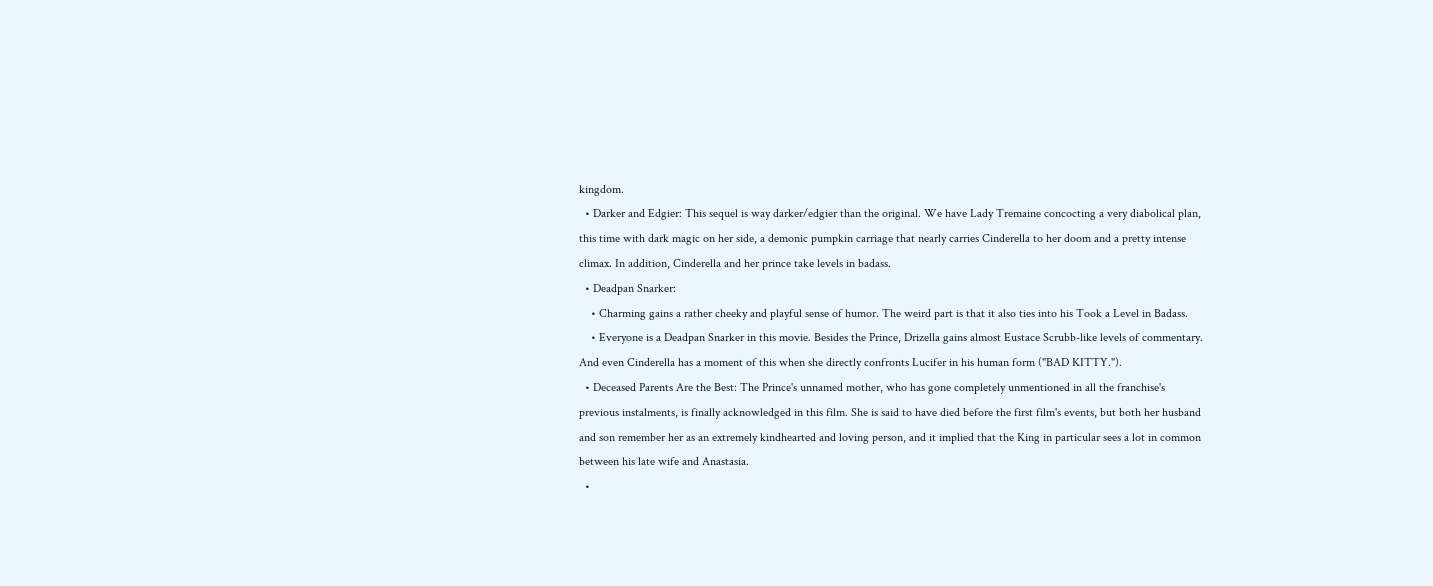kingdom.
  • Darker and Edgier: This sequel is way darker/edgier than the original. We have Lady Tremaine concocting a very diabolical plan, this time with dark magic on her side, a demonic pumpkin carriage that nearly carries Cinderella to her doom and a pretty intense climax. In addition, Cinderella and her prince take levels in badass.
  • Deadpan Snarker:
    • Charming gains a rather cheeky and playful sense of humor. The weird part is that it also ties into his Took a Level in Badass.
    • Everyone is a Deadpan Snarker in this movie. Besides the Prince, Drizella gains almost Eustace Scrubb-like levels of commentary. And even Cinderella has a moment of this when she directly confronts Lucifer in his human form ("BAD KITTY.").
  • Deceased Parents Are the Best: The Prince's unnamed mother, who has gone completely unmentioned in all the franchise's previous instalments, is finally acknowledged in this film. She is said to have died before the first film's events, but both her husband and son remember her as an extremely kindhearted and loving person, and it implied that the King in particular sees a lot in common between his late wife and Anastasia.
  •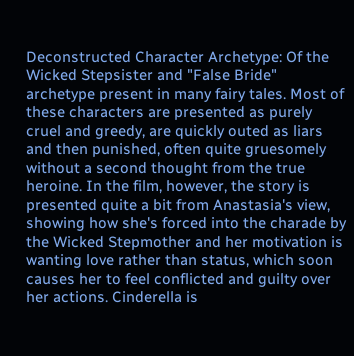Deconstructed Character Archetype: Of the Wicked Stepsister and "False Bride" archetype present in many fairy tales. Most of these characters are presented as purely cruel and greedy, are quickly outed as liars and then punished, often quite gruesomely without a second thought from the true heroine. In the film, however, the story is presented quite a bit from Anastasia's view, showing how she's forced into the charade by the Wicked Stepmother and her motivation is wanting love rather than status, which soon causes her to feel conflicted and guilty over her actions. Cinderella is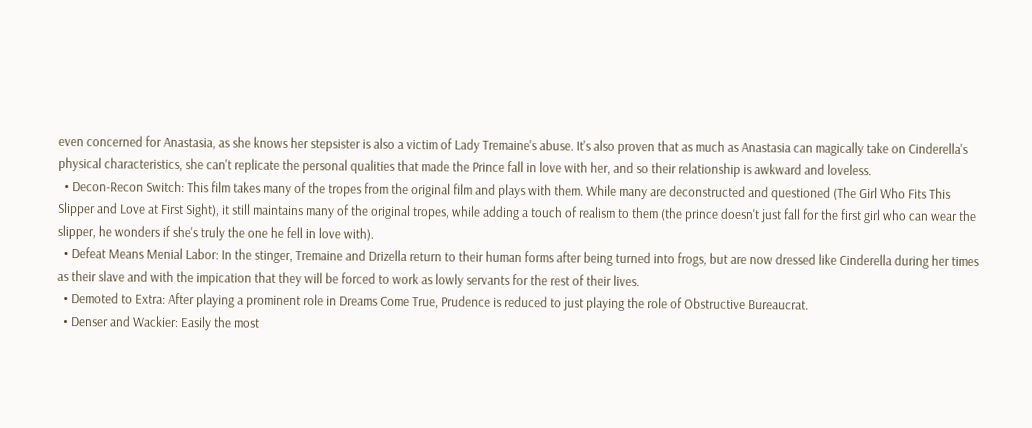even concerned for Anastasia, as she knows her stepsister is also a victim of Lady Tremaine's abuse. It's also proven that as much as Anastasia can magically take on Cinderella's physical characteristics, she can't replicate the personal qualities that made the Prince fall in love with her, and so their relationship is awkward and loveless.
  • Decon-Recon Switch: This film takes many of the tropes from the original film and plays with them. While many are deconstructed and questioned (The Girl Who Fits This Slipper and Love at First Sight), it still maintains many of the original tropes, while adding a touch of realism to them (the prince doesn't just fall for the first girl who can wear the slipper, he wonders if she's truly the one he fell in love with).
  • Defeat Means Menial Labor: In the stinger, Tremaine and Drizella return to their human forms after being turned into frogs, but are now dressed like Cinderella during her times as their slave and with the impication that they will be forced to work as lowly servants for the rest of their lives.
  • Demoted to Extra: After playing a prominent role in Dreams Come True, Prudence is reduced to just playing the role of Obstructive Bureaucrat.
  • Denser and Wackier: Easily the most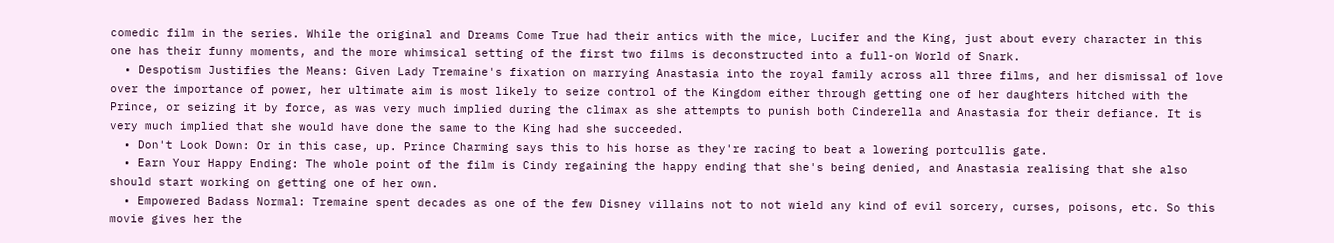comedic film in the series. While the original and Dreams Come True had their antics with the mice, Lucifer and the King, just about every character in this one has their funny moments, and the more whimsical setting of the first two films is deconstructed into a full-on World of Snark.
  • Despotism Justifies the Means: Given Lady Tremaine's fixation on marrying Anastasia into the royal family across all three films, and her dismissal of love over the importance of power, her ultimate aim is most likely to seize control of the Kingdom either through getting one of her daughters hitched with the Prince, or seizing it by force, as was very much implied during the climax as she attempts to punish both Cinderella and Anastasia for their defiance. It is very much implied that she would have done the same to the King had she succeeded.
  • Don't Look Down: Or in this case, up. Prince Charming says this to his horse as they're racing to beat a lowering portcullis gate.
  • Earn Your Happy Ending: The whole point of the film is Cindy regaining the happy ending that she's being denied, and Anastasia realising that she also should start working on getting one of her own.
  • Empowered Badass Normal: Tremaine spent decades as one of the few Disney villains not to not wield any kind of evil sorcery, curses, poisons, etc. So this movie gives her the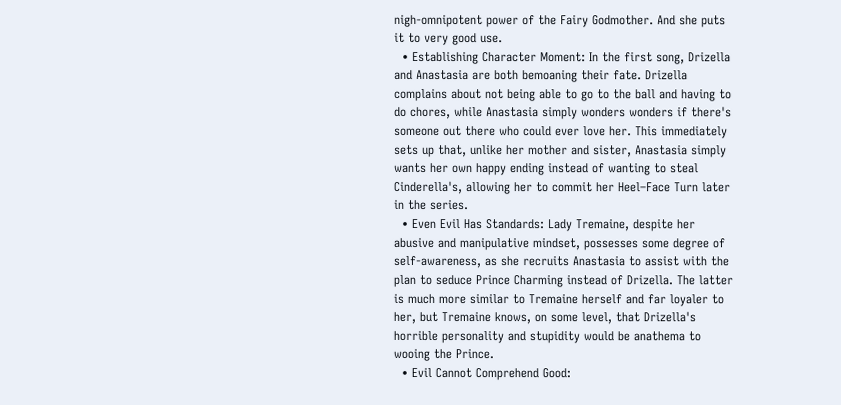nigh-omnipotent power of the Fairy Godmother. And she puts it to very good use.
  • Establishing Character Moment: In the first song, Drizella and Anastasia are both bemoaning their fate. Drizella complains about not being able to go to the ball and having to do chores, while Anastasia simply wonders wonders if there's someone out there who could ever love her. This immediately sets up that, unlike her mother and sister, Anastasia simply wants her own happy ending instead of wanting to steal Cinderella's, allowing her to commit her Heel–Face Turn later in the series.
  • Even Evil Has Standards: Lady Tremaine, despite her abusive and manipulative mindset, possesses some degree of self-awareness, as she recruits Anastasia to assist with the plan to seduce Prince Charming instead of Drizella. The latter is much more similar to Tremaine herself and far loyaler to her, but Tremaine knows, on some level, that Drizella's horrible personality and stupidity would be anathema to wooing the Prince.
  • Evil Cannot Comprehend Good: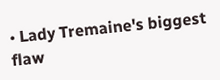• Lady Tremaine's biggest flaw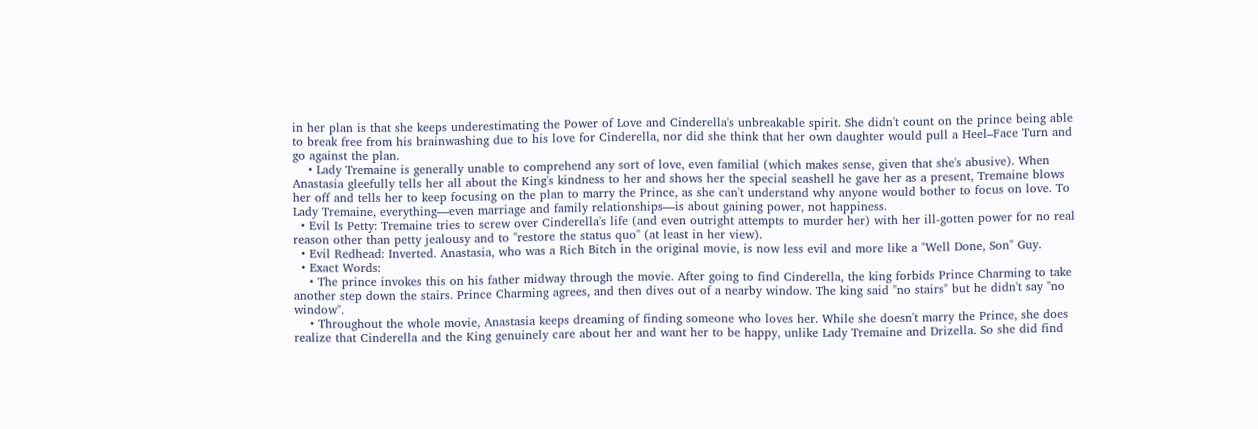in her plan is that she keeps underestimating the Power of Love and Cinderella's unbreakable spirit. She didn't count on the prince being able to break free from his brainwashing due to his love for Cinderella, nor did she think that her own daughter would pull a Heel–Face Turn and go against the plan.
    • Lady Tremaine is generally unable to comprehend any sort of love, even familial (which makes sense, given that she's abusive). When Anastasia gleefully tells her all about the King's kindness to her and shows her the special seashell he gave her as a present, Tremaine blows her off and tells her to keep focusing on the plan to marry the Prince, as she can't understand why anyone would bother to focus on love. To Lady Tremaine, everything—even marriage and family relationships—is about gaining power, not happiness.
  • Evil Is Petty: Tremaine tries to screw over Cinderella's life (and even outright attempts to murder her) with her ill-gotten power for no real reason other than petty jealousy and to "restore the status quo" (at least in her view).
  • Evil Redhead: Inverted. Anastasia, who was a Rich Bitch in the original movie, is now less evil and more like a "Well Done, Son" Guy.
  • Exact Words:
    • The prince invokes this on his father midway through the movie. After going to find Cinderella, the king forbids Prince Charming to take another step down the stairs. Prince Charming agrees, and then dives out of a nearby window. The king said "no stairs" but he didn't say "no window".
    • Throughout the whole movie, Anastasia keeps dreaming of finding someone who loves her. While she doesn't marry the Prince, she does realize that Cinderella and the King genuinely care about her and want her to be happy, unlike Lady Tremaine and Drizella. So she did find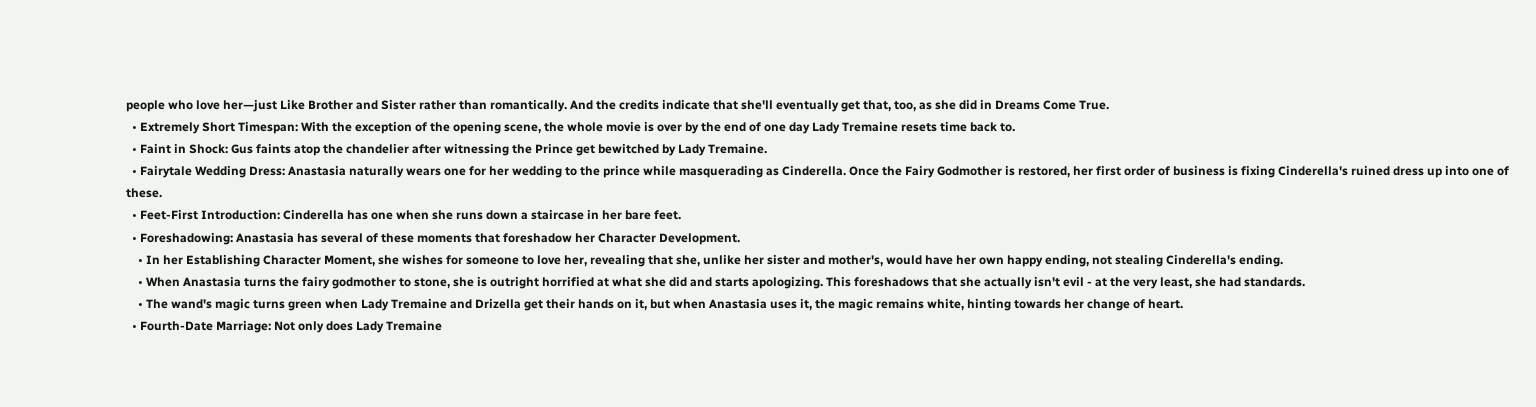people who love her—just Like Brother and Sister rather than romantically. And the credits indicate that she'll eventually get that, too, as she did in Dreams Come True.
  • Extremely Short Timespan: With the exception of the opening scene, the whole movie is over by the end of one day Lady Tremaine resets time back to.
  • Faint in Shock: Gus faints atop the chandelier after witnessing the Prince get bewitched by Lady Tremaine.
  • Fairytale Wedding Dress: Anastasia naturally wears one for her wedding to the prince while masquerading as Cinderella. Once the Fairy Godmother is restored, her first order of business is fixing Cinderella's ruined dress up into one of these.
  • Feet-First Introduction: Cinderella has one when she runs down a staircase in her bare feet.
  • Foreshadowing: Anastasia has several of these moments that foreshadow her Character Development.
    • In her Establishing Character Moment, she wishes for someone to love her, revealing that she, unlike her sister and mother's, would have her own happy ending, not stealing Cinderella's ending.
    • When Anastasia turns the fairy godmother to stone, she is outright horrified at what she did and starts apologizing. This foreshadows that she actually isn't evil - at the very least, she had standards.
    • The wand's magic turns green when Lady Tremaine and Drizella get their hands on it, but when Anastasia uses it, the magic remains white, hinting towards her change of heart.
  • Fourth-Date Marriage: Not only does Lady Tremaine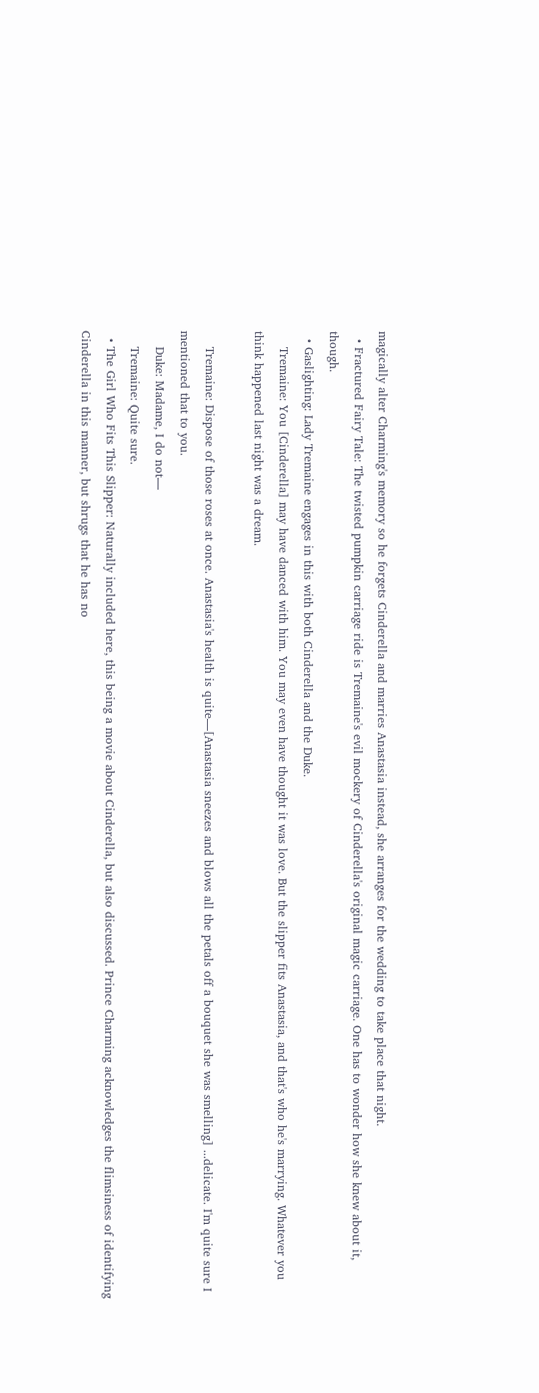magically alter Charming's memory so he forgets Cinderella and marries Anastasia instead, she arranges for the wedding to take place that night.
  • Fractured Fairy Tale: The twisted pumpkin carriage ride is Tremaine's evil mockery of Cinderella's original magic carriage. One has to wonder how she knew about it, though.
  • Gaslighting: Lady Tremaine engages in this with both Cinderella and the Duke.
    Tremaine: You [Cinderella] may have danced with him. You may even have thought it was love. But the slipper fits Anastasia, and that's who he's marrying. Whatever you think happened last night was a dream.

    Tremaine: Dispose of those roses at once. Anastasia's health is quite—[Anastasia sneezes and blows all the petals off a bouquet she was smelling] ...delicate. I'm quite sure I mentioned that to you.
    Duke: Madame, I do not—
    Tremaine: Quite sure.
  • The Girl Who Fits This Slipper: Naturally included here, this being a movie about Cinderella, but also discussed. Prince Charming acknowledges the flimsiness of identifying Cinderella in this manner, but shrugs that he has no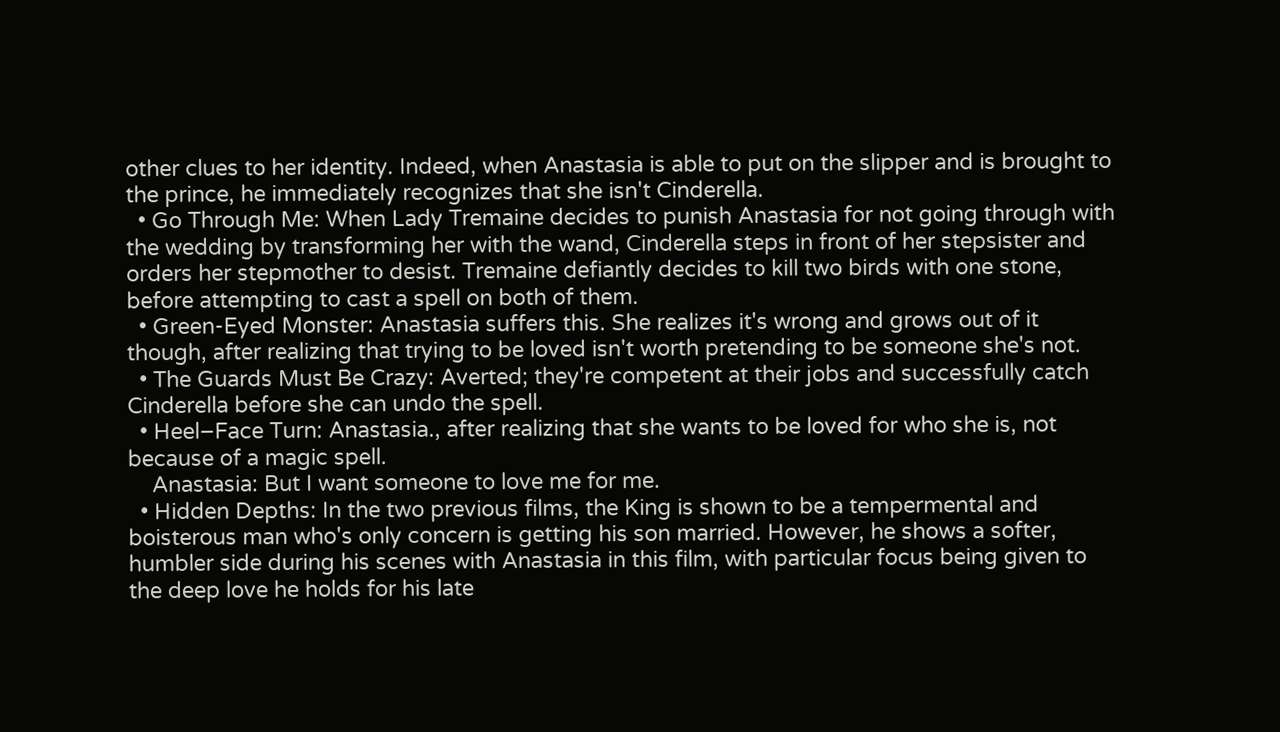other clues to her identity. Indeed, when Anastasia is able to put on the slipper and is brought to the prince, he immediately recognizes that she isn't Cinderella.
  • Go Through Me: When Lady Tremaine decides to punish Anastasia for not going through with the wedding by transforming her with the wand, Cinderella steps in front of her stepsister and orders her stepmother to desist. Tremaine defiantly decides to kill two birds with one stone, before attempting to cast a spell on both of them.
  • Green-Eyed Monster: Anastasia suffers this. She realizes it's wrong and grows out of it though, after realizing that trying to be loved isn't worth pretending to be someone she's not.
  • The Guards Must Be Crazy: Averted; they're competent at their jobs and successfully catch Cinderella before she can undo the spell.
  • Heel–Face Turn: Anastasia., after realizing that she wants to be loved for who she is, not because of a magic spell.
    Anastasia: But I want someone to love me for me.
  • Hidden Depths: In the two previous films, the King is shown to be a tempermental and boisterous man who's only concern is getting his son married. However, he shows a softer, humbler side during his scenes with Anastasia in this film, with particular focus being given to the deep love he holds for his late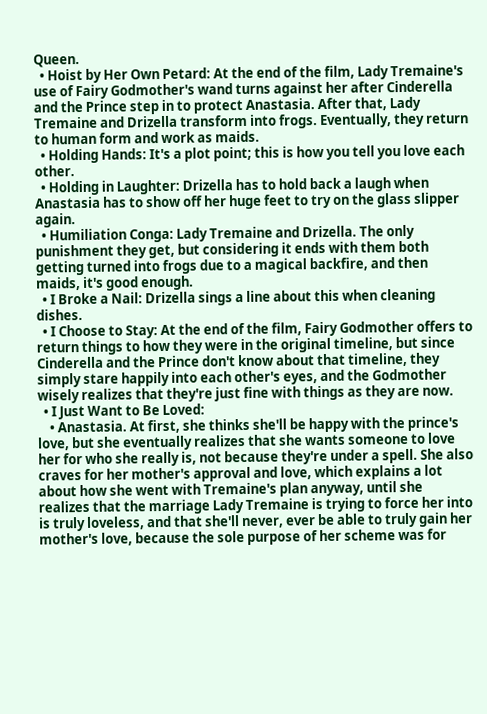Queen.
  • Hoist by Her Own Petard: At the end of the film, Lady Tremaine's use of Fairy Godmother's wand turns against her after Cinderella and the Prince step in to protect Anastasia. After that, Lady Tremaine and Drizella transform into frogs. Eventually, they return to human form and work as maids.
  • Holding Hands: It's a plot point; this is how you tell you love each other.
  • Holding in Laughter: Drizella has to hold back a laugh when Anastasia has to show off her huge feet to try on the glass slipper again.
  • Humiliation Conga: Lady Tremaine and Drizella. The only punishment they get, but considering it ends with them both getting turned into frogs due to a magical backfire, and then maids, it's good enough.
  • I Broke a Nail: Drizella sings a line about this when cleaning dishes.
  • I Choose to Stay: At the end of the film, Fairy Godmother offers to return things to how they were in the original timeline, but since Cinderella and the Prince don't know about that timeline, they simply stare happily into each other's eyes, and the Godmother wisely realizes that they're just fine with things as they are now.
  • I Just Want to Be Loved:
    • Anastasia. At first, she thinks she'll be happy with the prince's love, but she eventually realizes that she wants someone to love her for who she really is, not because they're under a spell. She also craves for her mother's approval and love, which explains a lot about how she went with Tremaine's plan anyway, until she realizes that the marriage Lady Tremaine is trying to force her into is truly loveless, and that she'll never, ever be able to truly gain her mother's love, because the sole purpose of her scheme was for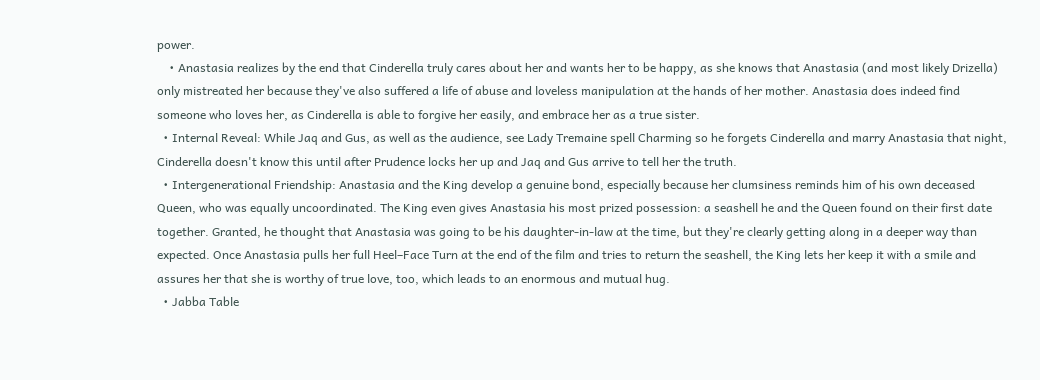power.
    • Anastasia realizes by the end that Cinderella truly cares about her and wants her to be happy, as she knows that Anastasia (and most likely Drizella) only mistreated her because they've also suffered a life of abuse and loveless manipulation at the hands of her mother. Anastasia does indeed find someone who loves her, as Cinderella is able to forgive her easily, and embrace her as a true sister.
  • Internal Reveal: While Jaq and Gus, as well as the audience, see Lady Tremaine spell Charming so he forgets Cinderella and marry Anastasia that night, Cinderella doesn't know this until after Prudence locks her up and Jaq and Gus arrive to tell her the truth.
  • Intergenerational Friendship: Anastasia and the King develop a genuine bond, especially because her clumsiness reminds him of his own deceased Queen, who was equally uncoordinated. The King even gives Anastasia his most prized possession: a seashell he and the Queen found on their first date together. Granted, he thought that Anastasia was going to be his daughter-in-law at the time, but they're clearly getting along in a deeper way than expected. Once Anastasia pulls her full Heel–Face Turn at the end of the film and tries to return the seashell, the King lets her keep it with a smile and assures her that she is worthy of true love, too, which leads to an enormous and mutual hug.
  • Jabba Table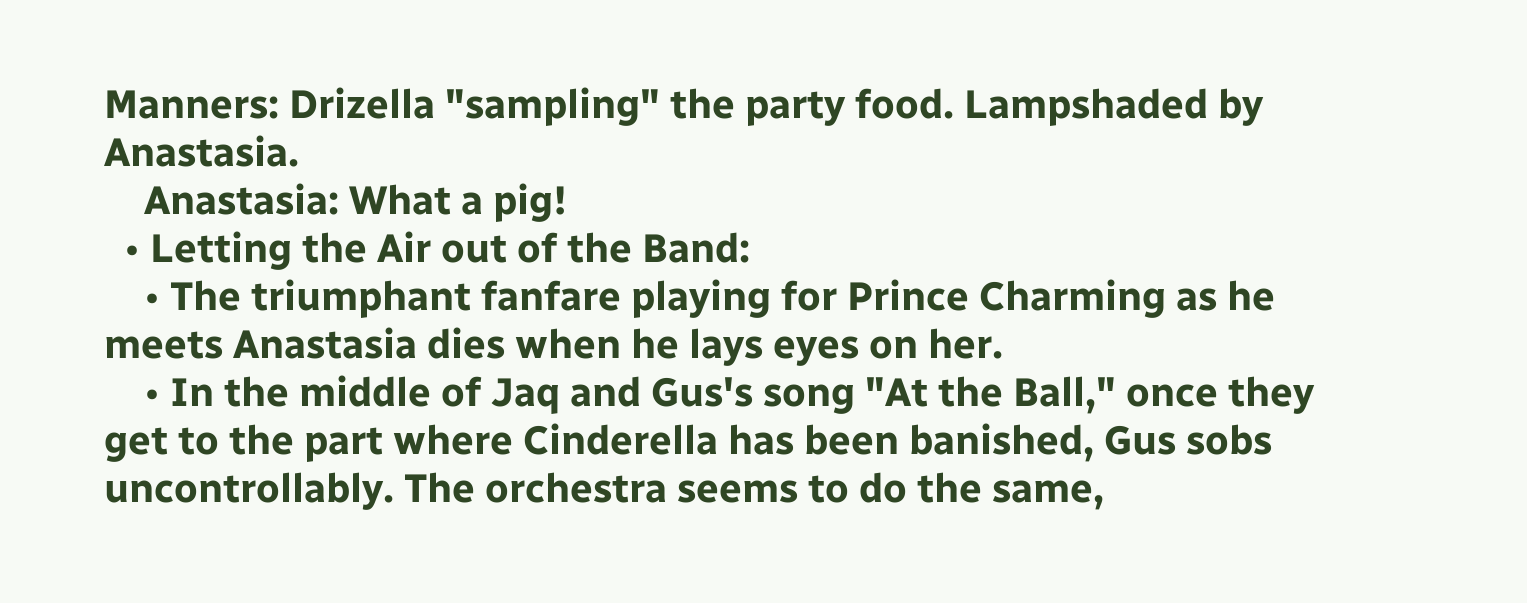Manners: Drizella "sampling" the party food. Lampshaded by Anastasia.
    Anastasia: What a pig!
  • Letting the Air out of the Band:
    • The triumphant fanfare playing for Prince Charming as he meets Anastasia dies when he lays eyes on her.
    • In the middle of Jaq and Gus's song "At the Ball," once they get to the part where Cinderella has been banished, Gus sobs uncontrollably. The orchestra seems to do the same,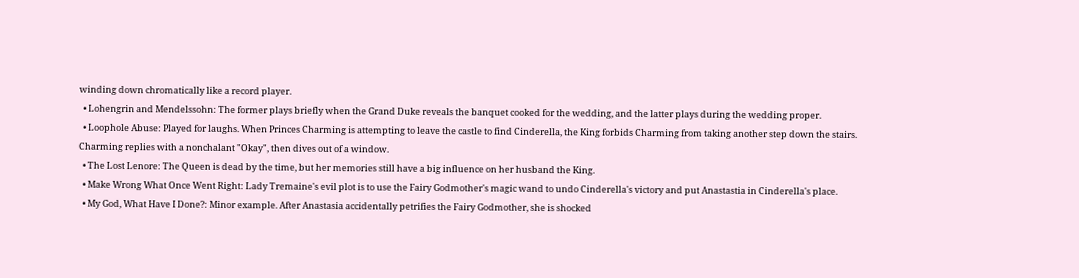winding down chromatically like a record player.
  • Lohengrin and Mendelssohn: The former plays briefly when the Grand Duke reveals the banquet cooked for the wedding, and the latter plays during the wedding proper.
  • Loophole Abuse: Played for laughs. When Princes Charming is attempting to leave the castle to find Cinderella, the King forbids Charming from taking another step down the stairs. Charming replies with a nonchalant "Okay", then dives out of a window.
  • The Lost Lenore: The Queen is dead by the time, but her memories still have a big influence on her husband the King.
  • Make Wrong What Once Went Right: Lady Tremaine's evil plot is to use the Fairy Godmother's magic wand to undo Cinderella's victory and put Anastastia in Cinderella's place.
  • My God, What Have I Done?: Minor example. After Anastasia accidentally petrifies the Fairy Godmother, she is shocked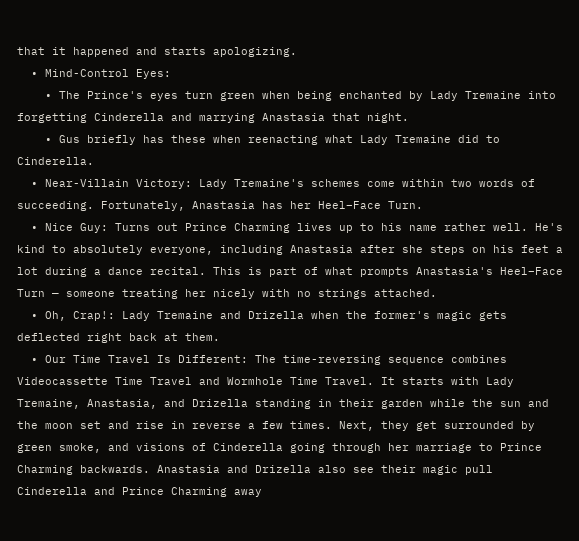that it happened and starts apologizing.
  • Mind-Control Eyes:
    • The Prince's eyes turn green when being enchanted by Lady Tremaine into forgetting Cinderella and marrying Anastasia that night.
    • Gus briefly has these when reenacting what Lady Tremaine did to Cinderella.
  • Near-Villain Victory: Lady Tremaine's schemes come within two words of succeeding. Fortunately, Anastasia has her Heel–Face Turn.
  • Nice Guy: Turns out Prince Charming lives up to his name rather well. He's kind to absolutely everyone, including Anastasia after she steps on his feet a lot during a dance recital. This is part of what prompts Anastasia's Heel–Face Turn — someone treating her nicely with no strings attached.
  • Oh, Crap!: Lady Tremaine and Drizella when the former's magic gets deflected right back at them.
  • Our Time Travel Is Different: The time-reversing sequence combines Videocassette Time Travel and Wormhole Time Travel. It starts with Lady Tremaine, Anastasia, and Drizella standing in their garden while the sun and the moon set and rise in reverse a few times. Next, they get surrounded by green smoke, and visions of Cinderella going through her marriage to Prince Charming backwards. Anastasia and Drizella also see their magic pull Cinderella and Prince Charming away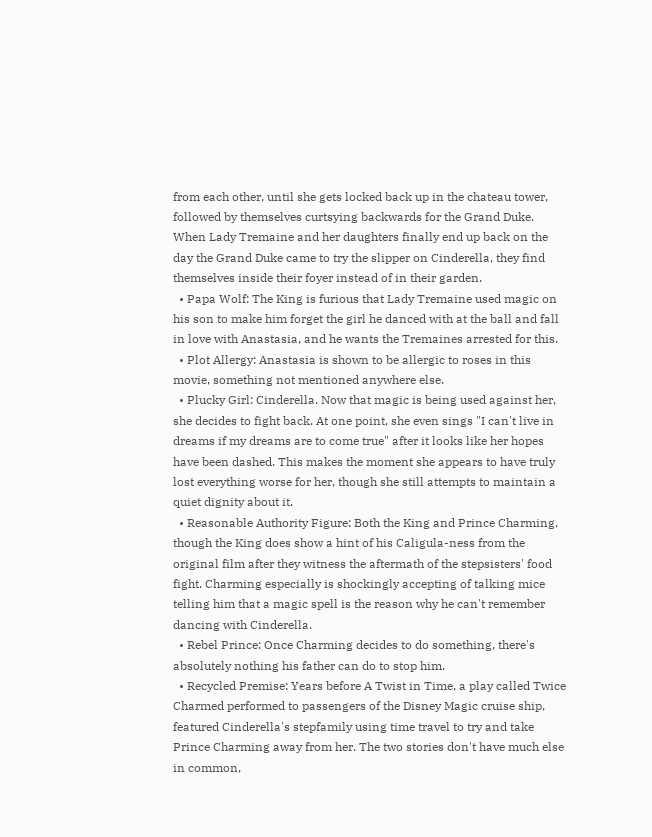from each other, until she gets locked back up in the chateau tower, followed by themselves curtsying backwards for the Grand Duke. When Lady Tremaine and her daughters finally end up back on the day the Grand Duke came to try the slipper on Cinderella, they find themselves inside their foyer instead of in their garden.
  • Papa Wolf: The King is furious that Lady Tremaine used magic on his son to make him forget the girl he danced with at the ball and fall in love with Anastasia, and he wants the Tremaines arrested for this.
  • Plot Allergy: Anastasia is shown to be allergic to roses in this movie, something not mentioned anywhere else.
  • Plucky Girl: Cinderella. Now that magic is being used against her, she decides to fight back. At one point, she even sings "I can't live in dreams if my dreams are to come true" after it looks like her hopes have been dashed. This makes the moment she appears to have truly lost everything worse for her, though she still attempts to maintain a quiet dignity about it.
  • Reasonable Authority Figure: Both the King and Prince Charming, though the King does show a hint of his Caligula-ness from the original film after they witness the aftermath of the stepsisters' food fight. Charming especially is shockingly accepting of talking mice telling him that a magic spell is the reason why he can't remember dancing with Cinderella.
  • Rebel Prince: Once Charming decides to do something, there's absolutely nothing his father can do to stop him.
  • Recycled Premise: Years before A Twist in Time, a play called Twice Charmed performed to passengers of the Disney Magic cruise ship, featured Cinderella's stepfamily using time travel to try and take Prince Charming away from her. The two stories don't have much else in common,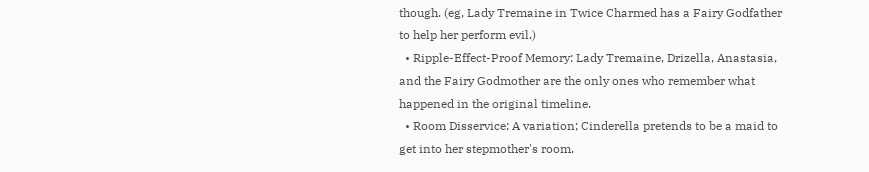though. (eg, Lady Tremaine in Twice Charmed has a Fairy Godfather to help her perform evil.)
  • Ripple-Effect-Proof Memory: Lady Tremaine, Drizella, Anastasia, and the Fairy Godmother are the only ones who remember what happened in the original timeline.
  • Room Disservice: A variation; Cinderella pretends to be a maid to get into her stepmother's room.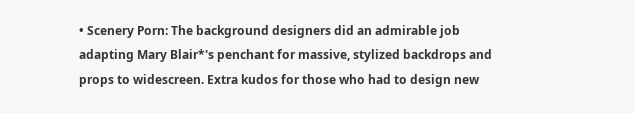• Scenery Porn: The background designers did an admirable job adapting Mary Blair*'s penchant for massive, stylized backdrops and props to widescreen. Extra kudos for those who had to design new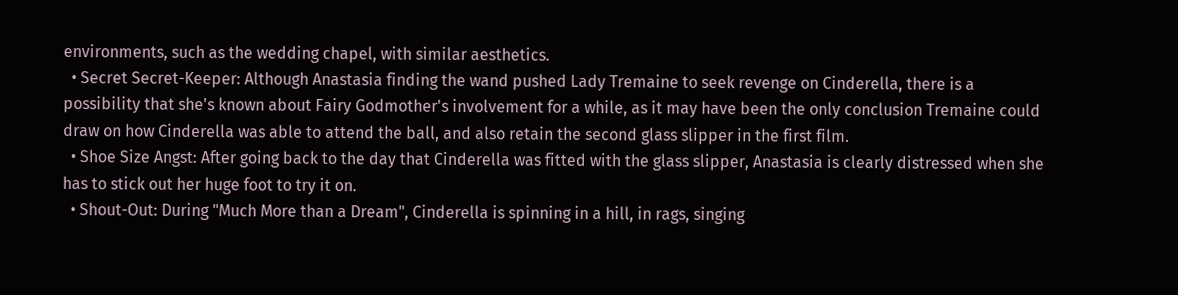environments, such as the wedding chapel, with similar aesthetics.
  • Secret Secret-Keeper: Although Anastasia finding the wand pushed Lady Tremaine to seek revenge on Cinderella, there is a possibility that she's known about Fairy Godmother's involvement for a while, as it may have been the only conclusion Tremaine could draw on how Cinderella was able to attend the ball, and also retain the second glass slipper in the first film.
  • Shoe Size Angst: After going back to the day that Cinderella was fitted with the glass slipper, Anastasia is clearly distressed when she has to stick out her huge foot to try it on.
  • Shout-Out: During "Much More than a Dream", Cinderella is spinning in a hill, in rags, singing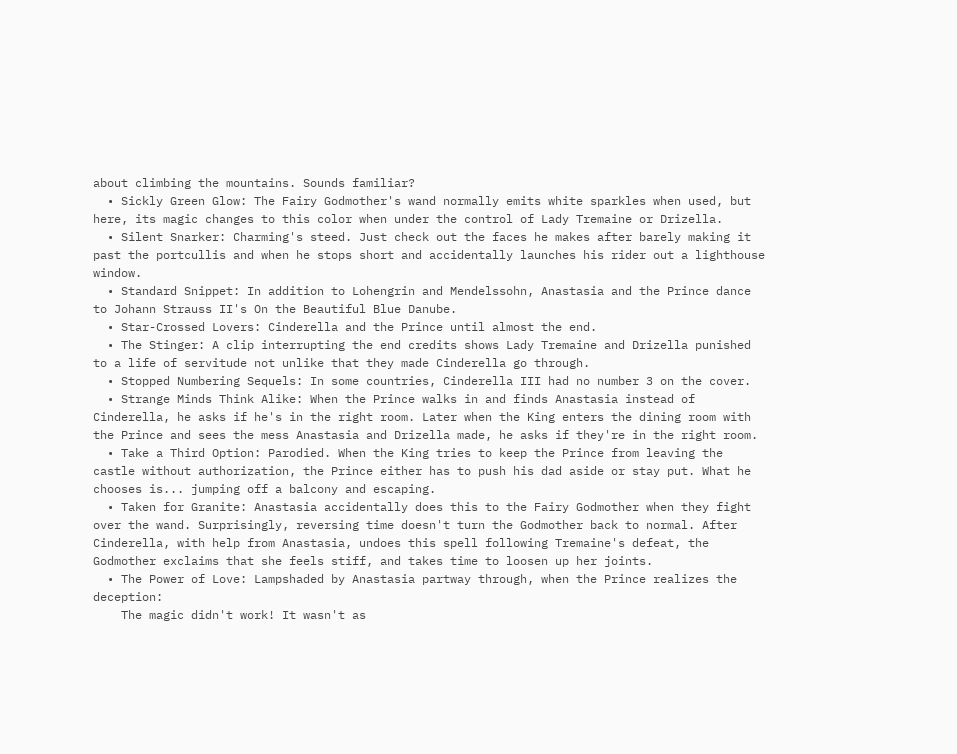about climbing the mountains. Sounds familiar?
  • Sickly Green Glow: The Fairy Godmother's wand normally emits white sparkles when used, but here, its magic changes to this color when under the control of Lady Tremaine or Drizella.
  • Silent Snarker: Charming's steed. Just check out the faces he makes after barely making it past the portcullis and when he stops short and accidentally launches his rider out a lighthouse window.
  • Standard Snippet: In addition to Lohengrin and Mendelssohn, Anastasia and the Prince dance to Johann Strauss II's On the Beautiful Blue Danube.
  • Star-Crossed Lovers: Cinderella and the Prince until almost the end.
  • The Stinger: A clip interrupting the end credits shows Lady Tremaine and Drizella punished to a life of servitude not unlike that they made Cinderella go through.
  • Stopped Numbering Sequels: In some countries, Cinderella III had no number 3 on the cover.
  • Strange Minds Think Alike: When the Prince walks in and finds Anastasia instead of Cinderella, he asks if he's in the right room. Later when the King enters the dining room with the Prince and sees the mess Anastasia and Drizella made, he asks if they're in the right room.
  • Take a Third Option: Parodied. When the King tries to keep the Prince from leaving the castle without authorization, the Prince either has to push his dad aside or stay put. What he chooses is... jumping off a balcony and escaping.
  • Taken for Granite: Anastasia accidentally does this to the Fairy Godmother when they fight over the wand. Surprisingly, reversing time doesn't turn the Godmother back to normal. After Cinderella, with help from Anastasia, undoes this spell following Tremaine's defeat, the Godmother exclaims that she feels stiff, and takes time to loosen up her joints.
  • The Power of Love: Lampshaded by Anastasia partway through, when the Prince realizes the deception:
    The magic didn't work! It wasn't as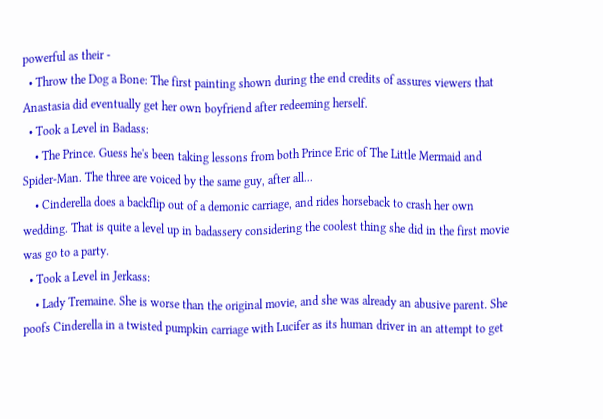powerful as their -
  • Throw the Dog a Bone: The first painting shown during the end credits of assures viewers that Anastasia did eventually get her own boyfriend after redeeming herself.
  • Took a Level in Badass:
    • The Prince. Guess he's been taking lessons from both Prince Eric of The Little Mermaid and Spider-Man. The three are voiced by the same guy, after all...
    • Cinderella does a backflip out of a demonic carriage, and rides horseback to crash her own wedding. That is quite a level up in badassery considering the coolest thing she did in the first movie was go to a party.
  • Took a Level in Jerkass:
    • Lady Tremaine. She is worse than the original movie, and she was already an abusive parent. She poofs Cinderella in a twisted pumpkin carriage with Lucifer as its human driver in an attempt to get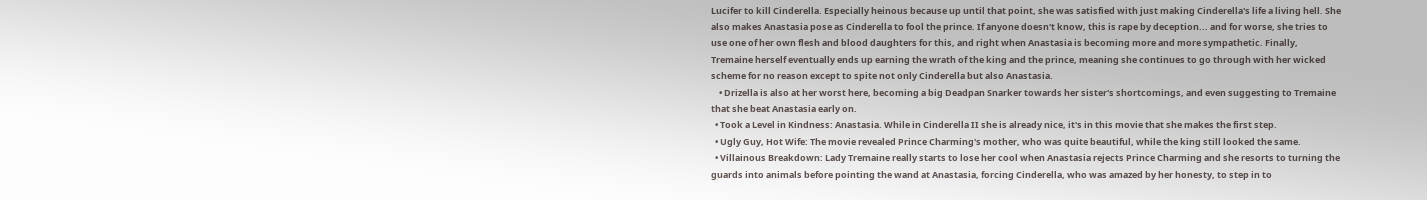Lucifer to kill Cinderella. Especially heinous because up until that point, she was satisfied with just making Cinderella's life a living hell. She also makes Anastasia pose as Cinderella to fool the prince. If anyone doesn't know, this is rape by deception... and for worse, she tries to use one of her own flesh and blood daughters for this, and right when Anastasia is becoming more and more sympathetic. Finally, Tremaine herself eventually ends up earning the wrath of the king and the prince, meaning she continues to go through with her wicked scheme for no reason except to spite not only Cinderella but also Anastasia.
    • Drizella is also at her worst here, becoming a big Deadpan Snarker towards her sister's shortcomings, and even suggesting to Tremaine that she beat Anastasia early on.
  • Took a Level in Kindness: Anastasia. While in Cinderella II she is already nice, it's in this movie that she makes the first step.
  • Ugly Guy, Hot Wife: The movie revealed Prince Charming's mother, who was quite beautiful, while the king still looked the same.
  • Villainous Breakdown: Lady Tremaine really starts to lose her cool when Anastasia rejects Prince Charming and she resorts to turning the guards into animals before pointing the wand at Anastasia, forcing Cinderella, who was amazed by her honesty, to step in to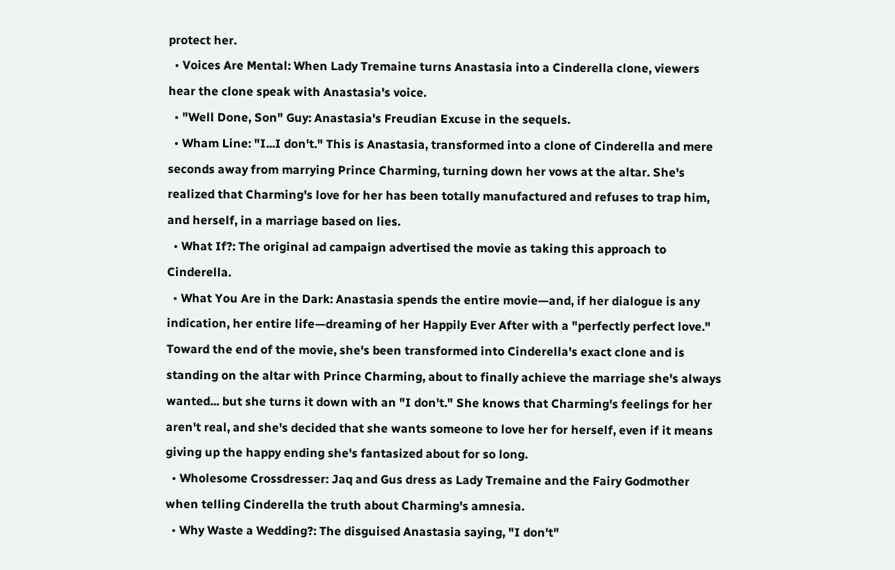protect her.
  • Voices Are Mental: When Lady Tremaine turns Anastasia into a Cinderella clone, viewers hear the clone speak with Anastasia's voice.
  • "Well Done, Son" Guy: Anastasia's Freudian Excuse in the sequels.
  • Wham Line: "I...I don't." This is Anastasia, transformed into a clone of Cinderella and mere seconds away from marrying Prince Charming, turning down her vows at the altar. She's realized that Charming's love for her has been totally manufactured and refuses to trap him, and herself, in a marriage based on lies.
  • What If?: The original ad campaign advertised the movie as taking this approach to Cinderella.
  • What You Are in the Dark: Anastasia spends the entire movie—and, if her dialogue is any indication, her entire life—dreaming of her Happily Ever After with a "perfectly perfect love." Toward the end of the movie, she's been transformed into Cinderella's exact clone and is standing on the altar with Prince Charming, about to finally achieve the marriage she's always wanted... but she turns it down with an "I don't." She knows that Charming's feelings for her aren't real, and she's decided that she wants someone to love her for herself, even if it means giving up the happy ending she's fantasized about for so long.
  • Wholesome Crossdresser: Jaq and Gus dress as Lady Tremaine and the Fairy Godmother when telling Cinderella the truth about Charming's amnesia.
  • Why Waste a Wedding?: The disguised Anastasia saying, "I don't"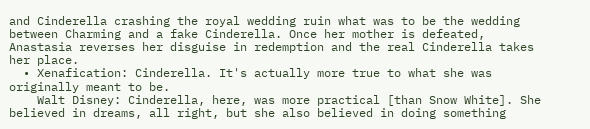and Cinderella crashing the royal wedding ruin what was to be the wedding between Charming and a fake Cinderella. Once her mother is defeated, Anastasia reverses her disguise in redemption and the real Cinderella takes her place.
  • Xenafication: Cinderella. It's actually more true to what she was originally meant to be.
    Walt Disney: Cinderella, here, was more practical [than Snow White]. She believed in dreams, all right, but she also believed in doing something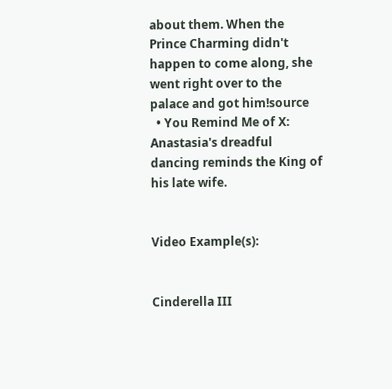about them. When the Prince Charming didn't happen to come along, she went right over to the palace and got him!source
  • You Remind Me of X: Anastasia's dreadful dancing reminds the King of his late wife.


Video Example(s):


Cinderella III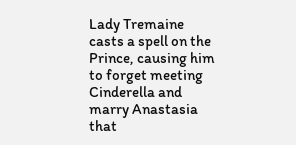Lady Tremaine casts a spell on the Prince, causing him to forget meeting Cinderella and marry Anastasia that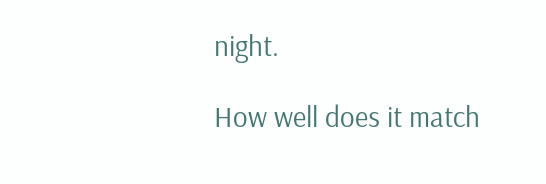night.

How well does it match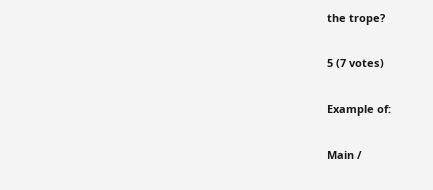the trope?

5 (7 votes)

Example of:

Main /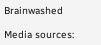Brainwashed

Media sources: